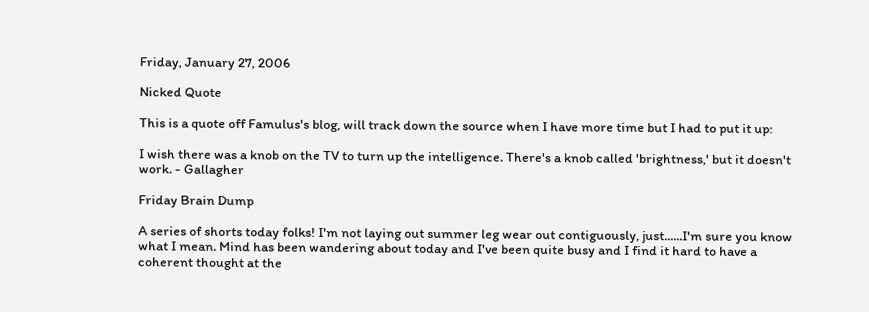Friday, January 27, 2006

Nicked Quote

This is a quote off Famulus's blog, will track down the source when I have more time but I had to put it up:

I wish there was a knob on the TV to turn up the intelligence. There's a knob called 'brightness,' but it doesn't work. - Gallagher

Friday Brain Dump

A series of shorts today folks! I'm not laying out summer leg wear out contiguously, just......I'm sure you know what I mean. Mind has been wandering about today and I've been quite busy and I find it hard to have a coherent thought at the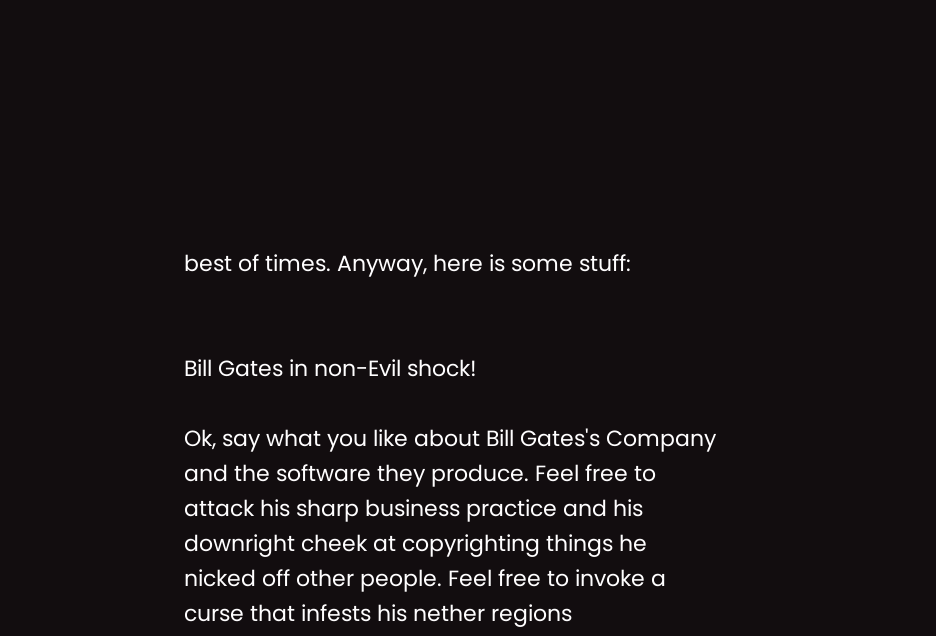best of times. Anyway, here is some stuff:


Bill Gates in non-Evil shock!

Ok, say what you like about Bill Gates's Company and the software they produce. Feel free to attack his sharp business practice and his downright cheek at copyrighting things he nicked off other people. Feel free to invoke a curse that infests his nether regions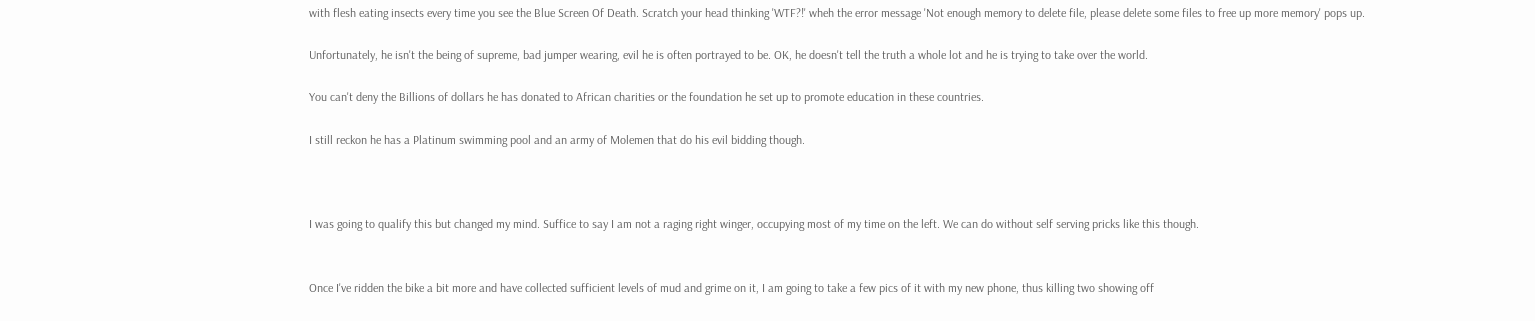with flesh eating insects every time you see the Blue Screen Of Death. Scratch your head thinking 'WTF?!' wheh the error message 'Not enough memory to delete file, please delete some files to free up more memory' pops up.

Unfortunately, he isn't the being of supreme, bad jumper wearing, evil he is often portrayed to be. OK, he doesn't tell the truth a whole lot and he is trying to take over the world.

You can't deny the Billions of dollars he has donated to African charities or the foundation he set up to promote education in these countries.

I still reckon he has a Platinum swimming pool and an army of Molemen that do his evil bidding though.



I was going to qualify this but changed my mind. Suffice to say I am not a raging right winger, occupying most of my time on the left. We can do without self serving pricks like this though.


Once I've ridden the bike a bit more and have collected sufficient levels of mud and grime on it, I am going to take a few pics of it with my new phone, thus killing two showing off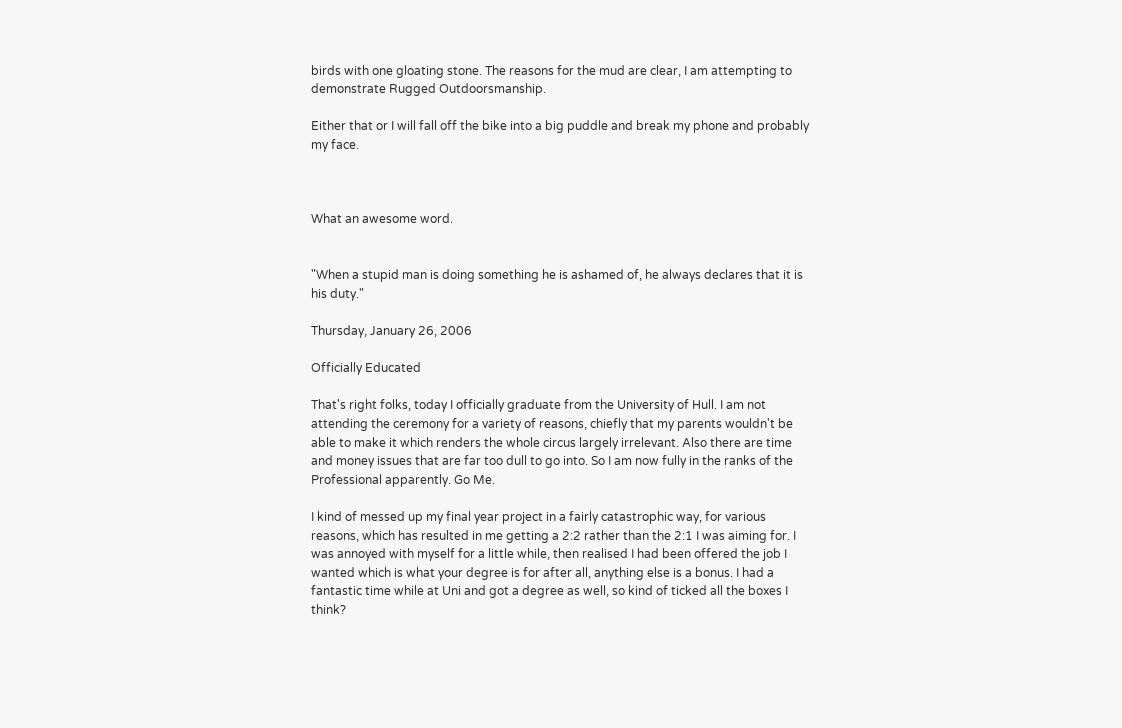birds with one gloating stone. The reasons for the mud are clear, I am attempting to demonstrate Rugged Outdoorsmanship.

Either that or I will fall off the bike into a big puddle and break my phone and probably my face.



What an awesome word.


"When a stupid man is doing something he is ashamed of, he always declares that it is his duty."

Thursday, January 26, 2006

Officially Educated

That's right folks, today I officially graduate from the University of Hull. I am not attending the ceremony for a variety of reasons, chiefly that my parents wouldn't be able to make it which renders the whole circus largely irrelevant. Also there are time and money issues that are far too dull to go into. So I am now fully in the ranks of the Professional apparently. Go Me.

I kind of messed up my final year project in a fairly catastrophic way, for various reasons, which has resulted in me getting a 2:2 rather than the 2:1 I was aiming for. I was annoyed with myself for a little while, then realised I had been offered the job I wanted which is what your degree is for after all, anything else is a bonus. I had a fantastic time while at Uni and got a degree as well, so kind of ticked all the boxes I think?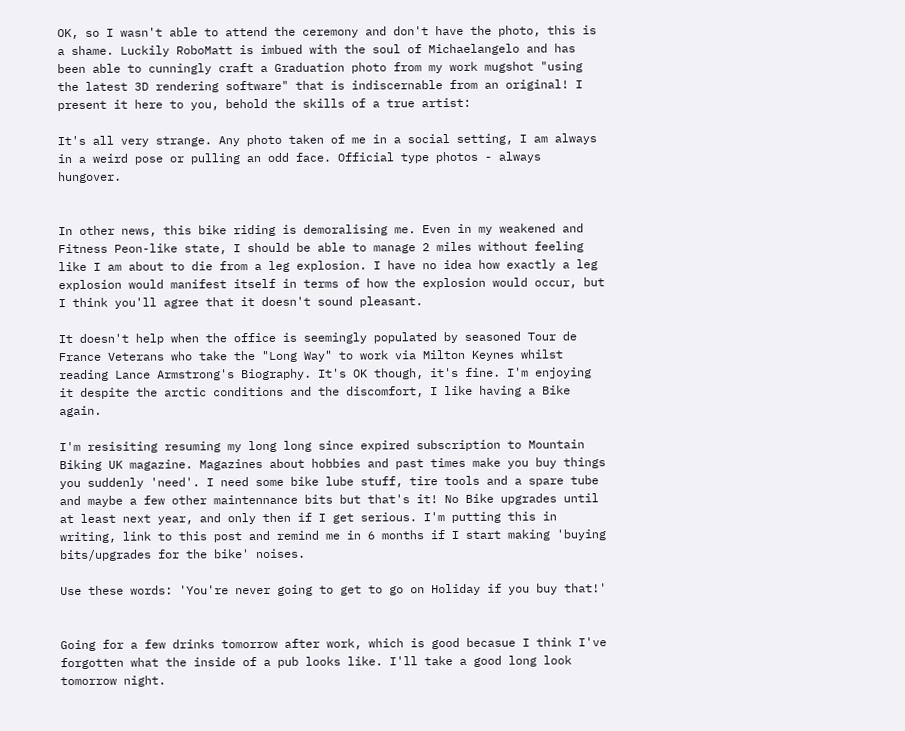OK, so I wasn't able to attend the ceremony and don't have the photo, this is a shame. Luckily RoboMatt is imbued with the soul of Michaelangelo and has been able to cunningly craft a Graduation photo from my work mugshot "using the latest 3D rendering software" that is indiscernable from an original! I present it here to you, behold the skills of a true artist:

It's all very strange. Any photo taken of me in a social setting, I am always in a weird pose or pulling an odd face. Official type photos - always hungover.


In other news, this bike riding is demoralising me. Even in my weakened and Fitness Peon-like state, I should be able to manage 2 miles without feeling like I am about to die from a leg explosion. I have no idea how exactly a leg explosion would manifest itself in terms of how the explosion would occur, but I think you'll agree that it doesn't sound pleasant.

It doesn't help when the office is seemingly populated by seasoned Tour de France Veterans who take the "Long Way" to work via Milton Keynes whilst reading Lance Armstrong's Biography. It's OK though, it's fine. I'm enjoying it despite the arctic conditions and the discomfort, I like having a Bike again.

I'm resisiting resuming my long long since expired subscription to Mountain Biking UK magazine. Magazines about hobbies and past times make you buy things you suddenly 'need'. I need some bike lube stuff, tire tools and a spare tube and maybe a few other maintennance bits but that's it! No Bike upgrades until at least next year, and only then if I get serious. I'm putting this in writing, link to this post and remind me in 6 months if I start making 'buying bits/upgrades for the bike' noises.

Use these words: 'You're never going to get to go on Holiday if you buy that!'


Going for a few drinks tomorrow after work, which is good becasue I think I've forgotten what the inside of a pub looks like. I'll take a good long look tomorrow night.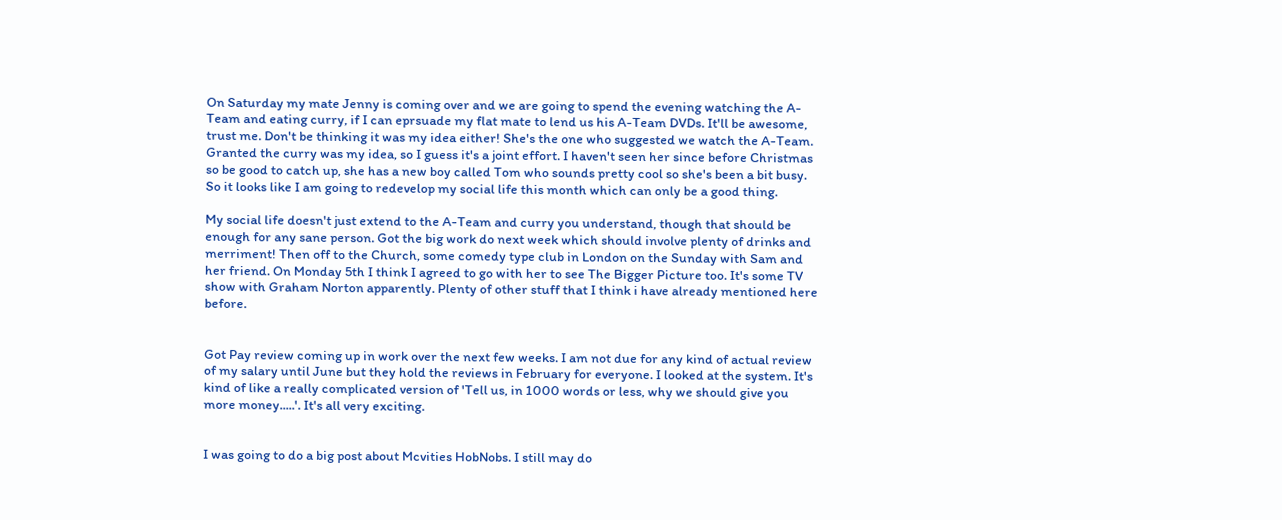On Saturday my mate Jenny is coming over and we are going to spend the evening watching the A-Team and eating curry, if I can eprsuade my flat mate to lend us his A-Team DVDs. It'll be awesome, trust me. Don't be thinking it was my idea either! She's the one who suggested we watch the A-Team. Granted the curry was my idea, so I guess it's a joint effort. I haven't seen her since before Christmas so be good to catch up, she has a new boy called Tom who sounds pretty cool so she's been a bit busy. So it looks like I am going to redevelop my social life this month which can only be a good thing.

My social life doesn't just extend to the A-Team and curry you understand, though that should be enough for any sane person. Got the big work do next week which should involve plenty of drinks and merriment! Then off to the Church, some comedy type club in London on the Sunday with Sam and her friend. On Monday 5th I think I agreed to go with her to see The Bigger Picture too. It's some TV show with Graham Norton apparently. Plenty of other stuff that I think i have already mentioned here before.


Got Pay review coming up in work over the next few weeks. I am not due for any kind of actual review of my salary until June but they hold the reviews in February for everyone. I looked at the system. It's kind of like a really complicated version of 'Tell us, in 1000 words or less, why we should give you more money.....'. It's all very exciting.


I was going to do a big post about Mcvities HobNobs. I still may do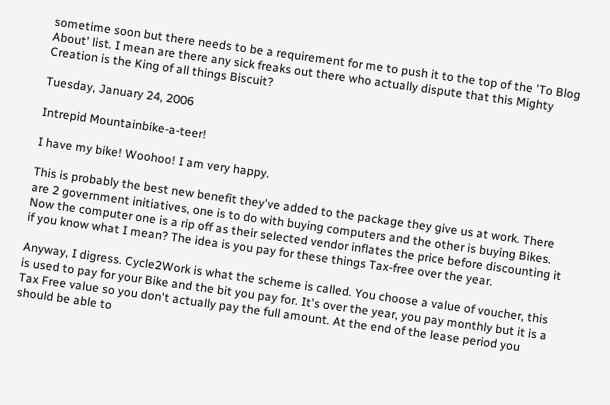sometime soon but there needs to be a requirement for me to push it to the top of the 'To Blog About' list. I mean are there any sick freaks out there who actually dispute that this Mighty Creation is the King of all things Biscuit?

Tuesday, January 24, 2006

Intrepid Mountainbike-a-teer!

I have my bike! Woohoo! I am very happy.

This is probably the best new benefit they've added to the package they give us at work. There are 2 government initiatives, one is to do with buying computers and the other is buying Bikes. Now the computer one is a rip off as their selected vendor inflates the price before discounting it if you know what I mean? The idea is you pay for these things Tax-free over the year.

Anyway, I digress. Cycle2Work is what the scheme is called. You choose a value of voucher, this is used to pay for your Bike and the bit you pay for. It's over the year, you pay monthly but it is a Tax Free value so you don't actually pay the full amount. At the end of the lease period you should be able to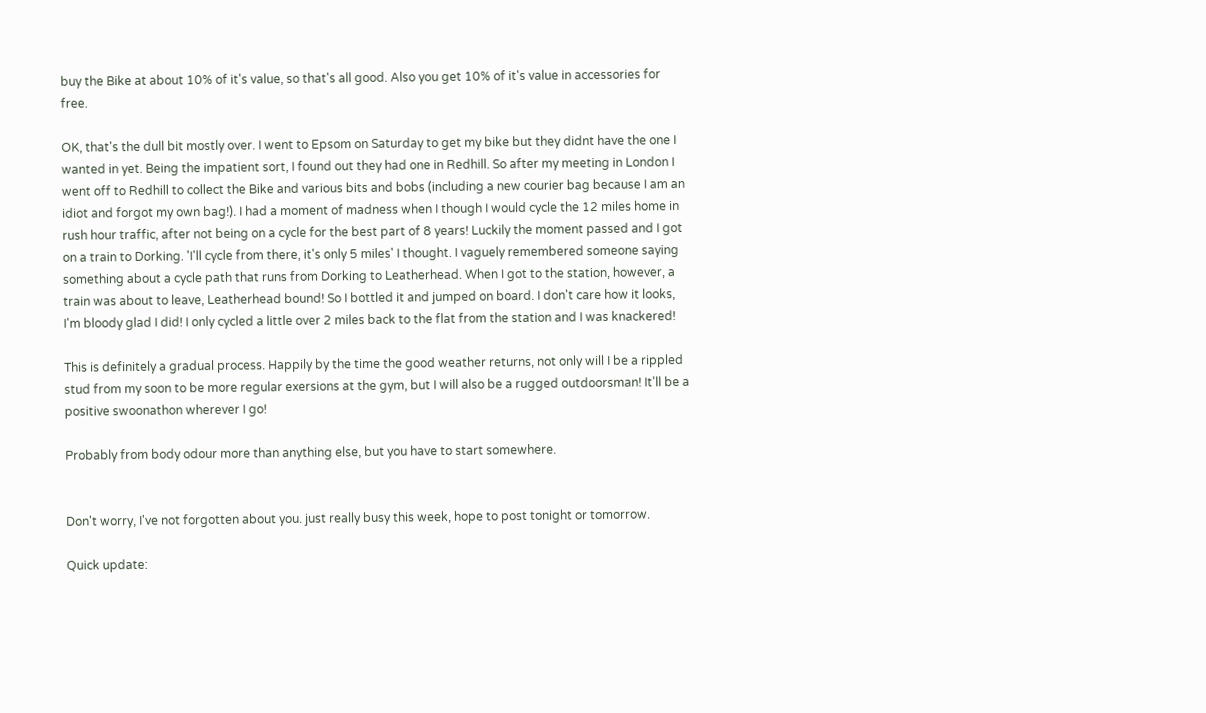buy the Bike at about 10% of it's value, so that's all good. Also you get 10% of it's value in accessories for free.

OK, that's the dull bit mostly over. I went to Epsom on Saturday to get my bike but they didnt have the one I wanted in yet. Being the impatient sort, I found out they had one in Redhill. So after my meeting in London I went off to Redhill to collect the Bike and various bits and bobs (including a new courier bag because I am an idiot and forgot my own bag!). I had a moment of madness when I though I would cycle the 12 miles home in rush hour traffic, after not being on a cycle for the best part of 8 years! Luckily the moment passed and I got on a train to Dorking. 'I'll cycle from there, it's only 5 miles' I thought. I vaguely remembered someone saying something about a cycle path that runs from Dorking to Leatherhead. When I got to the station, however, a train was about to leave, Leatherhead bound! So I bottled it and jumped on board. I don't care how it looks, I'm bloody glad I did! I only cycled a little over 2 miles back to the flat from the station and I was knackered!

This is definitely a gradual process. Happily by the time the good weather returns, not only will I be a rippled stud from my soon to be more regular exersions at the gym, but I will also be a rugged outdoorsman! It'll be a positive swoonathon wherever I go!

Probably from body odour more than anything else, but you have to start somewhere.


Don't worry, I've not forgotten about you. just really busy this week, hope to post tonight or tomorrow.

Quick update: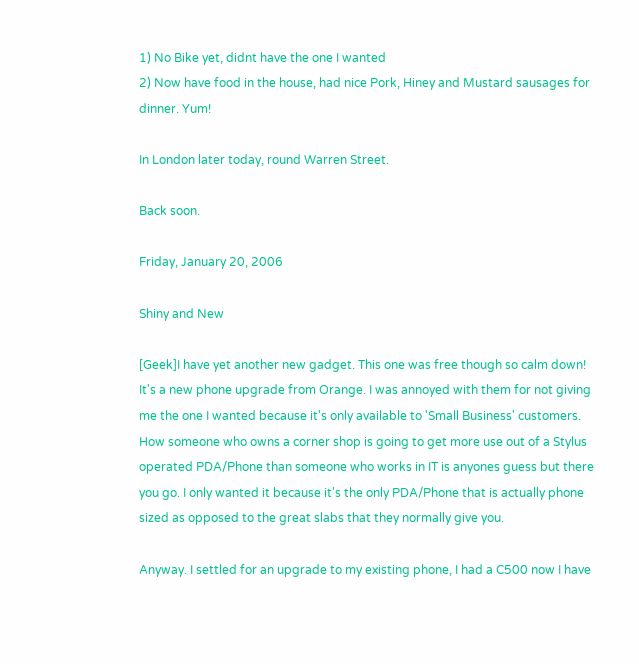1) No Bike yet, didnt have the one I wanted
2) Now have food in the house, had nice Pork, Hiney and Mustard sausages for dinner. Yum!

In London later today, round Warren Street.

Back soon.

Friday, January 20, 2006

Shiny and New

[Geek]I have yet another new gadget. This one was free though so calm down! It's a new phone upgrade from Orange. I was annoyed with them for not giving me the one I wanted because it's only available to 'Small Business' customers. How someone who owns a corner shop is going to get more use out of a Stylus operated PDA/Phone than someone who works in IT is anyones guess but there you go. I only wanted it because it's the only PDA/Phone that is actually phone sized as opposed to the great slabs that they normally give you.

Anyway. I settled for an upgrade to my existing phone, I had a C500 now I have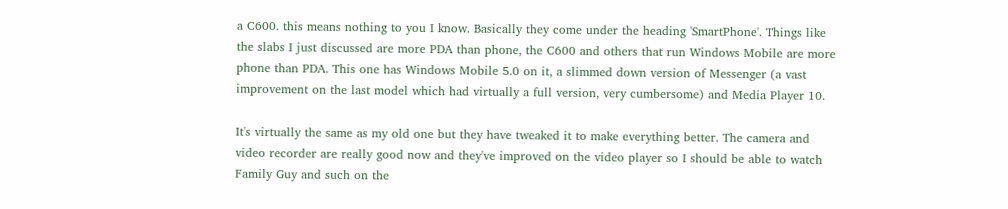a C600. this means nothing to you I know. Basically they come under the heading 'SmartPhone'. Things like the slabs I just discussed are more PDA than phone, the C600 and others that run Windows Mobile are more phone than PDA. This one has Windows Mobile 5.0 on it, a slimmed down version of Messenger (a vast improvement on the last model which had virtually a full version, very cumbersome) and Media Player 10.

It's virtually the same as my old one but they have tweaked it to make everything better. The camera and video recorder are really good now and they've improved on the video player so I should be able to watch Family Guy and such on the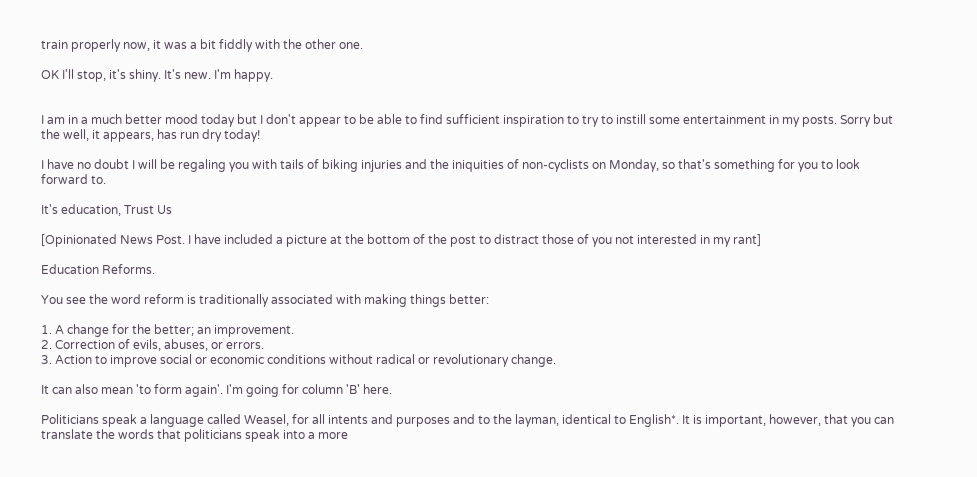train properly now, it was a bit fiddly with the other one.

OK I'll stop, it's shiny. It's new. I'm happy.


I am in a much better mood today but I don't appear to be able to find sufficient inspiration to try to instill some entertainment in my posts. Sorry but the well, it appears, has run dry today!

I have no doubt I will be regaling you with tails of biking injuries and the iniquities of non-cyclists on Monday, so that's something for you to look forward to.

It's education, Trust Us

[Opinionated News Post. I have included a picture at the bottom of the post to distract those of you not interested in my rant]

Education Reforms.

You see the word reform is traditionally associated with making things better:

1. A change for the better; an improvement.
2. Correction of evils, abuses, or errors.
3. Action to improve social or economic conditions without radical or revolutionary change.

It can also mean 'to form again'. I'm going for column 'B' here.

Politicians speak a language called Weasel, for all intents and purposes and to the layman, identical to English*. It is important, however, that you can translate the words that politicians speak into a more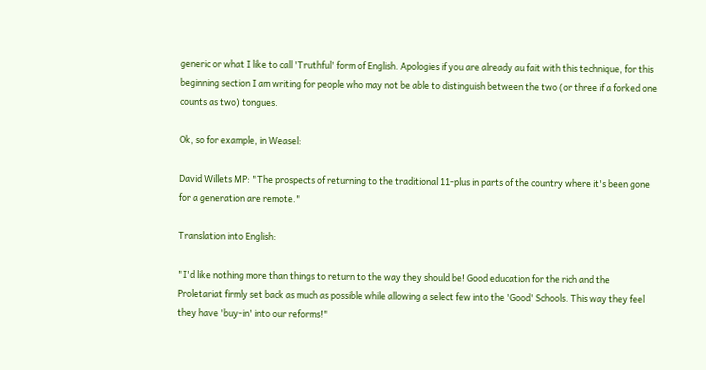generic or what I like to call 'Truthful' form of English. Apologies if you are already au fait with this technique, for this beginning section I am writing for people who may not be able to distinguish between the two (or three if a forked one counts as two) tongues.

Ok, so for example, in Weasel:

David Willets MP: "The prospects of returning to the traditional 11-plus in parts of the country where it's been gone for a generation are remote."

Translation into English:

"I'd like nothing more than things to return to the way they should be! Good education for the rich and the Proletariat firmly set back as much as possible while allowing a select few into the 'Good' Schools. This way they feel they have 'buy-in' into our reforms!"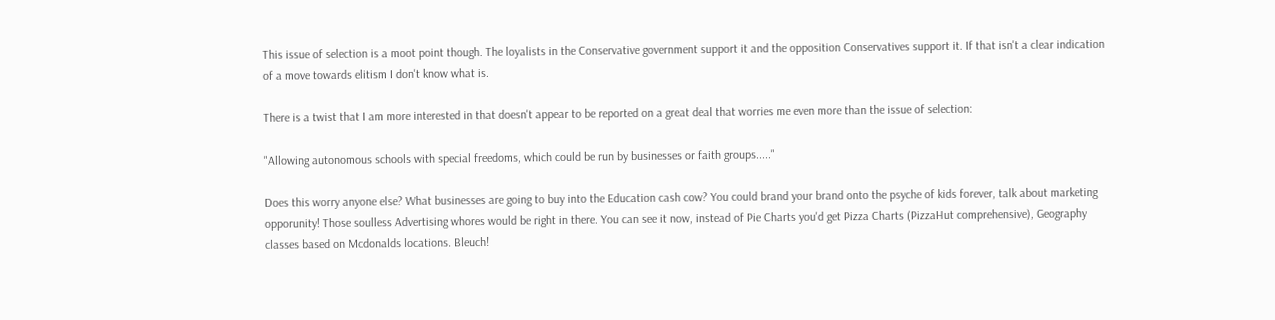This issue of selection is a moot point though. The loyalists in the Conservative government support it and the opposition Conservatives support it. If that isn't a clear indication of a move towards elitism I don't know what is.

There is a twist that I am more interested in that doesn't appear to be reported on a great deal that worries me even more than the issue of selection:

"Allowing autonomous schools with special freedoms, which could be run by businesses or faith groups....."

Does this worry anyone else? What businesses are going to buy into the Education cash cow? You could brand your brand onto the psyche of kids forever, talk about marketing opporunity! Those soulless Advertising whores would be right in there. You can see it now, instead of Pie Charts you'd get Pizza Charts (PizzaHut comprehensive), Geography classes based on Mcdonalds locations. Bleuch!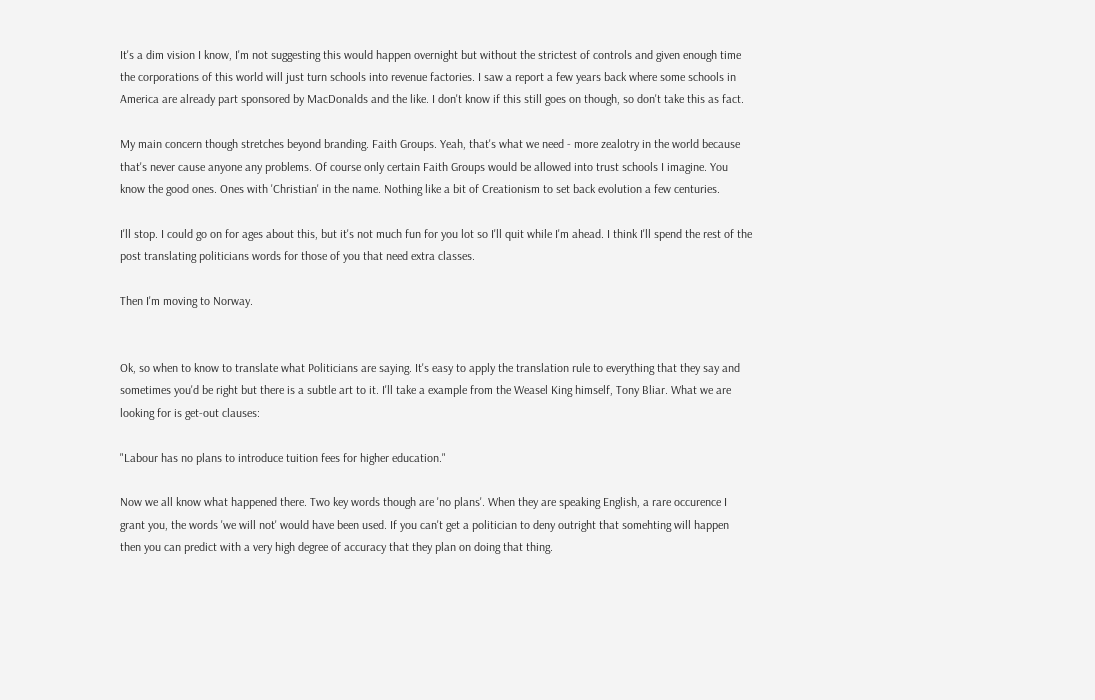It's a dim vision I know, I'm not suggesting this would happen overnight but without the strictest of controls and given enough time the corporations of this world will just turn schools into revenue factories. I saw a report a few years back where some schools in America are already part sponsored by MacDonalds and the like. I don't know if this still goes on though, so don't take this as fact.

My main concern though stretches beyond branding. Faith Groups. Yeah, that's what we need - more zealotry in the world because that's never cause anyone any problems. Of course only certain Faith Groups would be allowed into trust schools I imagine. You know the good ones. Ones with 'Christian' in the name. Nothing like a bit of Creationism to set back evolution a few centuries.

I'll stop. I could go on for ages about this, but it's not much fun for you lot so I'll quit while I'm ahead. I think I'll spend the rest of the post translating politicians words for those of you that need extra classes.

Then I'm moving to Norway.


Ok, so when to know to translate what Politicians are saying. It's easy to apply the translation rule to everything that they say and sometimes you'd be right but there is a subtle art to it. I'll take a example from the Weasel King himself, Tony Bliar. What we are looking for is get-out clauses:

"Labour has no plans to introduce tuition fees for higher education."

Now we all know what happened there. Two key words though are 'no plans'. When they are speaking English, a rare occurence I grant you, the words 'we will not' would have been used. If you can't get a politician to deny outright that somehting will happen then you can predict with a very high degree of accuracy that they plan on doing that thing.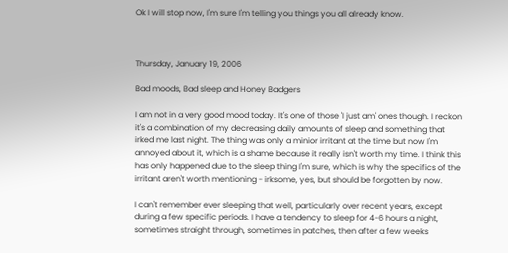Ok I will stop now, I'm sure I'm telling you things you all already know.



Thursday, January 19, 2006

Bad moods, Bad sleep and Honey Badgers

I am not in a very good mood today. It's one of those 'I just am' ones though. I reckon it's a combination of my decreasing daily amounts of sleep and something that irked me last night. The thing was only a minior irritant at the time but now I'm annoyed about it, which is a shame because it really isn't worth my time. I think this has only happened due to the sleep thing I'm sure, which is why the specifics of the irritant aren't worth mentioning - irksome, yes, but should be forgotten by now.

I can't remember ever sleeping that well, particularly over recent years, except during a few specific periods. I have a tendency to sleep for 4-6 hours a night, sometimes straight through, sometimes in patches, then after a few weeks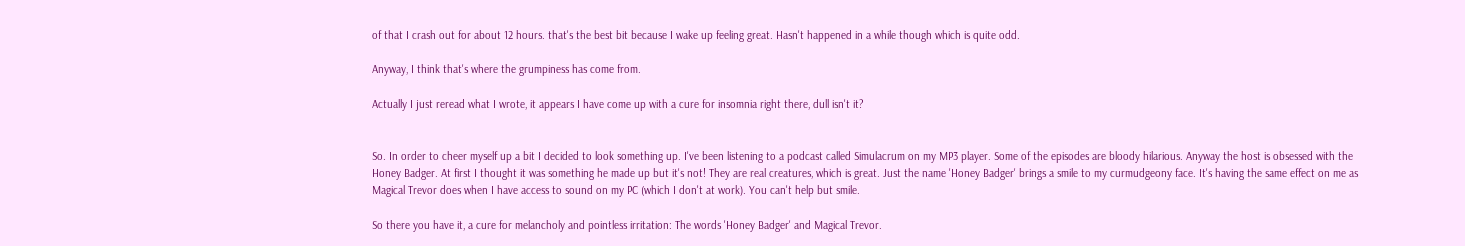of that I crash out for about 12 hours. that's the best bit because I wake up feeling great. Hasn't happened in a while though which is quite odd.

Anyway, I think that's where the grumpiness has come from.

Actually I just reread what I wrote, it appears I have come up with a cure for insomnia right there, dull isn't it?


So. In order to cheer myself up a bit I decided to look something up. I've been listening to a podcast called Simulacrum on my MP3 player. Some of the episodes are bloody hilarious. Anyway the host is obsessed with the Honey Badger. At first I thought it was something he made up but it's not! They are real creatures, which is great. Just the name 'Honey Badger' brings a smile to my curmudgeony face. It's having the same effect on me as Magical Trevor does when I have access to sound on my PC (which I don't at work). You can't help but smile.

So there you have it, a cure for melancholy and pointless irritation: The words 'Honey Badger' and Magical Trevor.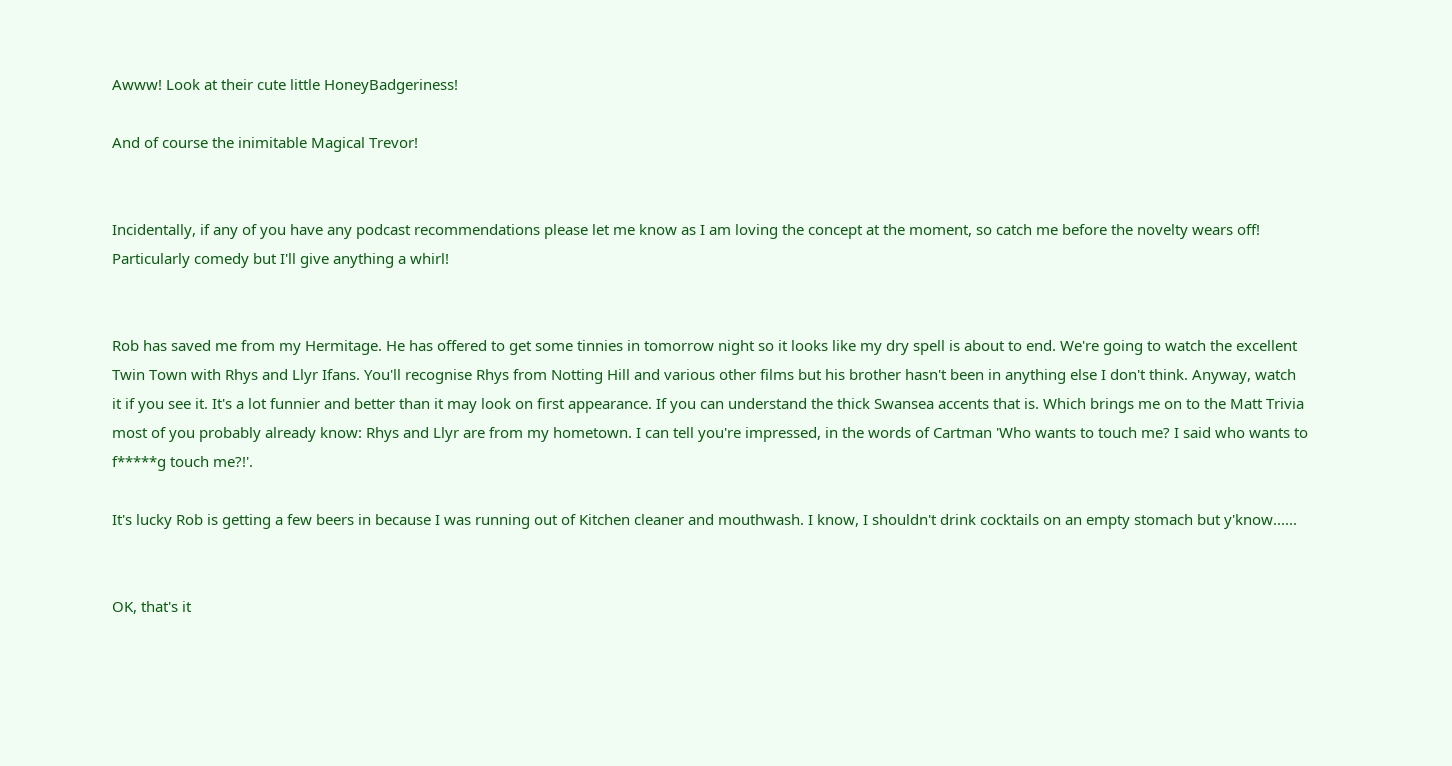Awww! Look at their cute little HoneyBadgeriness!

And of course the inimitable Magical Trevor!


Incidentally, if any of you have any podcast recommendations please let me know as I am loving the concept at the moment, so catch me before the novelty wears off! Particularly comedy but I'll give anything a whirl!


Rob has saved me from my Hermitage. He has offered to get some tinnies in tomorrow night so it looks like my dry spell is about to end. We're going to watch the excellent Twin Town with Rhys and Llyr Ifans. You'll recognise Rhys from Notting Hill and various other films but his brother hasn't been in anything else I don't think. Anyway, watch it if you see it. It's a lot funnier and better than it may look on first appearance. If you can understand the thick Swansea accents that is. Which brings me on to the Matt Trivia most of you probably already know: Rhys and Llyr are from my hometown. I can tell you're impressed, in the words of Cartman 'Who wants to touch me? I said who wants to f*****g touch me?!'.

It's lucky Rob is getting a few beers in because I was running out of Kitchen cleaner and mouthwash. I know, I shouldn't drink cocktails on an empty stomach but y'know......


OK, that's it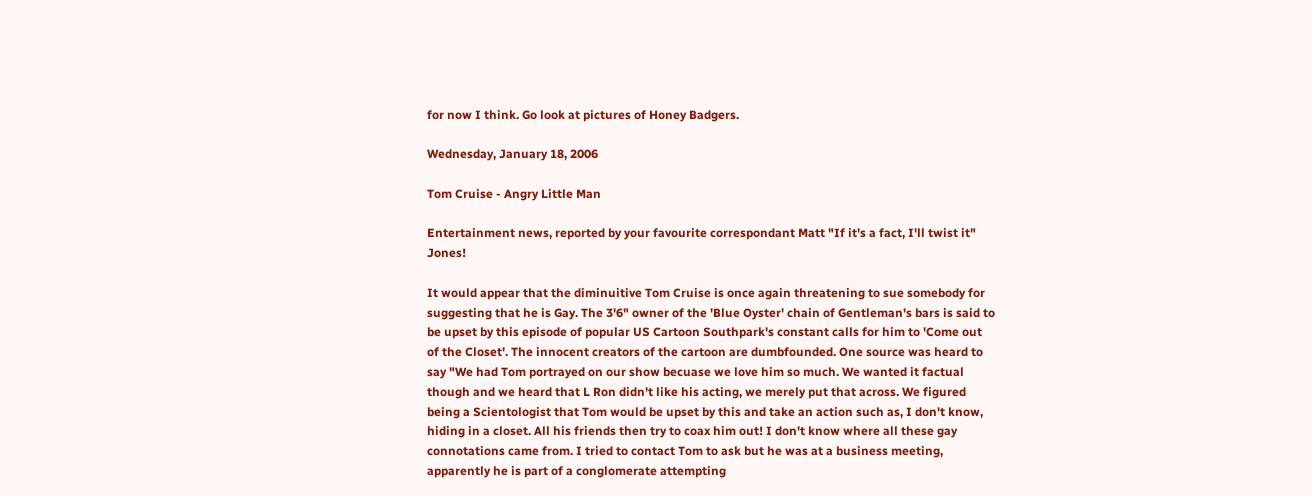for now I think. Go look at pictures of Honey Badgers.

Wednesday, January 18, 2006

Tom Cruise - Angry Little Man

Entertainment news, reported by your favourite correspondant Matt "If it's a fact, I'll twist it" Jones!

It would appear that the diminuitive Tom Cruise is once again threatening to sue somebody for suggesting that he is Gay. The 3'6" owner of the 'Blue Oyster' chain of Gentleman's bars is said to be upset by this episode of popular US Cartoon Southpark's constant calls for him to 'Come out of the Closet'. The innocent creators of the cartoon are dumbfounded. One source was heard to say "We had Tom portrayed on our show becuase we love him so much. We wanted it factual though and we heard that L Ron didn't like his acting, we merely put that across. We figured being a Scientologist that Tom would be upset by this and take an action such as, I don't know, hiding in a closet. All his friends then try to coax him out! I don't know where all these gay connotations came from. I tried to contact Tom to ask but he was at a business meeting, apparently he is part of a conglomerate attempting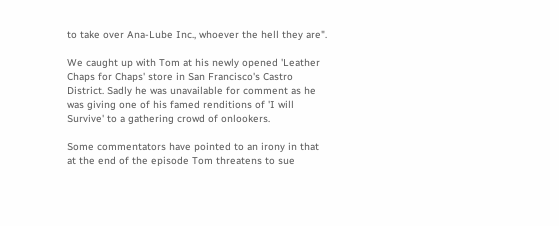to take over Ana-Lube Inc., whoever the hell they are".

We caught up with Tom at his newly opened 'Leather Chaps for Chaps' store in San Francisco's Castro District. Sadly he was unavailable for comment as he was giving one of his famed renditions of 'I will Survive' to a gathering crowd of onlookers.

Some commentators have pointed to an irony in that at the end of the episode Tom threatens to sue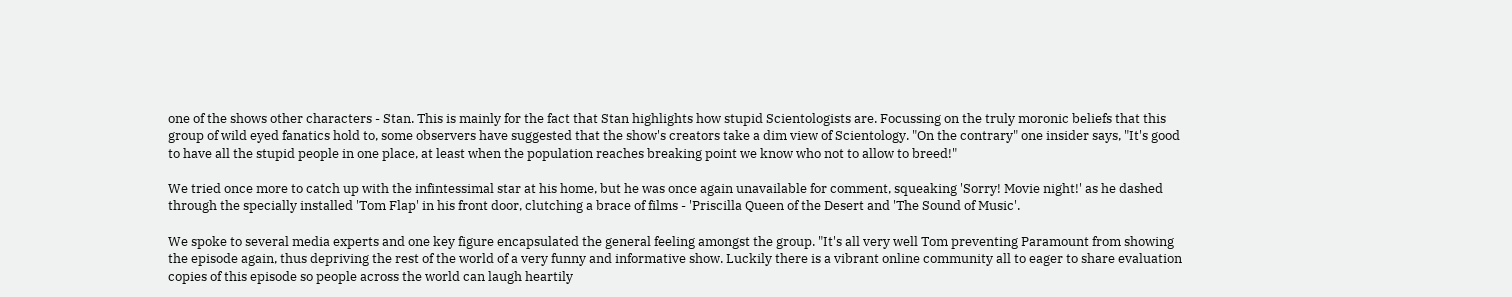one of the shows other characters - Stan. This is mainly for the fact that Stan highlights how stupid Scientologists are. Focussing on the truly moronic beliefs that this group of wild eyed fanatics hold to, some observers have suggested that the show's creators take a dim view of Scientology. "On the contrary" one insider says, "It's good to have all the stupid people in one place, at least when the population reaches breaking point we know who not to allow to breed!"

We tried once more to catch up with the infintessimal star at his home, but he was once again unavailable for comment, squeaking 'Sorry! Movie night!' as he dashed through the specially installed 'Tom Flap' in his front door, clutching a brace of films - 'Priscilla Queen of the Desert and 'The Sound of Music'.

We spoke to several media experts and one key figure encapsulated the general feeling amongst the group. "It's all very well Tom preventing Paramount from showing the episode again, thus depriving the rest of the world of a very funny and informative show. Luckily there is a vibrant online community all to eager to share evaluation copies of this episode so people across the world can laugh heartily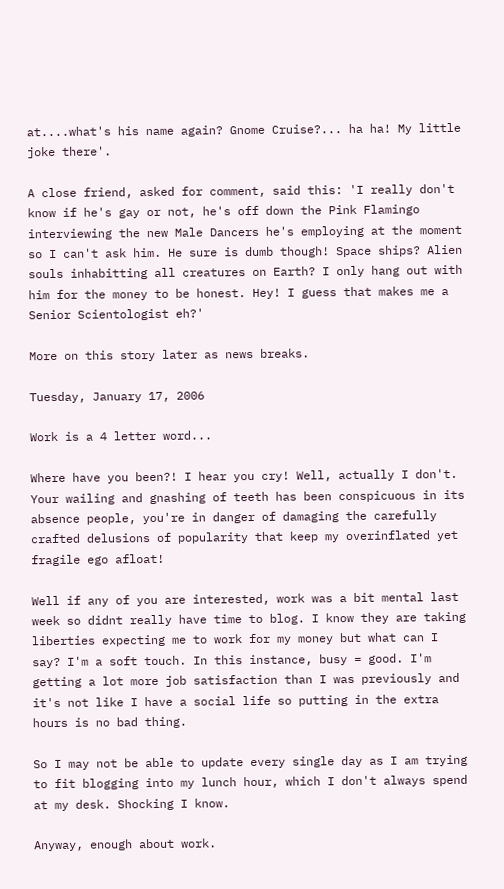at....what's his name again? Gnome Cruise?... ha ha! My little joke there'.

A close friend, asked for comment, said this: 'I really don't know if he's gay or not, he's off down the Pink Flamingo interviewing the new Male Dancers he's employing at the moment so I can't ask him. He sure is dumb though! Space ships? Alien souls inhabitting all creatures on Earth? I only hang out with him for the money to be honest. Hey! I guess that makes me a Senior Scientologist eh?'

More on this story later as news breaks.

Tuesday, January 17, 2006

Work is a 4 letter word...

Where have you been?! I hear you cry! Well, actually I don't. Your wailing and gnashing of teeth has been conspicuous in its absence people, you're in danger of damaging the carefully crafted delusions of popularity that keep my overinflated yet fragile ego afloat!

Well if any of you are interested, work was a bit mental last week so didnt really have time to blog. I know they are taking liberties expecting me to work for my money but what can I say? I'm a soft touch. In this instance, busy = good. I'm getting a lot more job satisfaction than I was previously and it's not like I have a social life so putting in the extra hours is no bad thing.

So I may not be able to update every single day as I am trying to fit blogging into my lunch hour, which I don't always spend at my desk. Shocking I know.

Anyway, enough about work.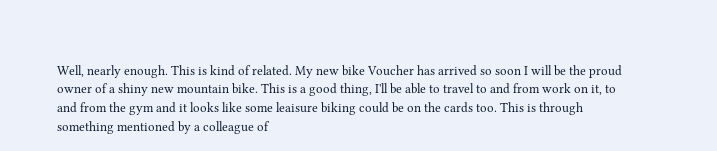Well, nearly enough. This is kind of related. My new bike Voucher has arrived so soon I will be the proud owner of a shiny new mountain bike. This is a good thing, I'll be able to travel to and from work on it, to and from the gym and it looks like some leaisure biking could be on the cards too. This is through something mentioned by a colleague of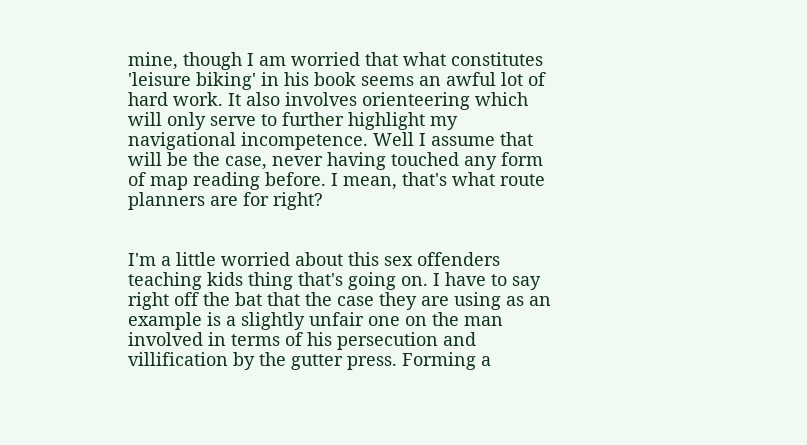mine, though I am worried that what constitutes 'leisure biking' in his book seems an awful lot of hard work. It also involves orienteering which will only serve to further highlight my navigational incompetence. Well I assume that will be the case, never having touched any form of map reading before. I mean, that's what route planners are for right?


I'm a little worried about this sex offenders teaching kids thing that's going on. I have to say right off the bat that the case they are using as an example is a slightly unfair one on the man involved in terms of his persecution and villification by the gutter press. Forming a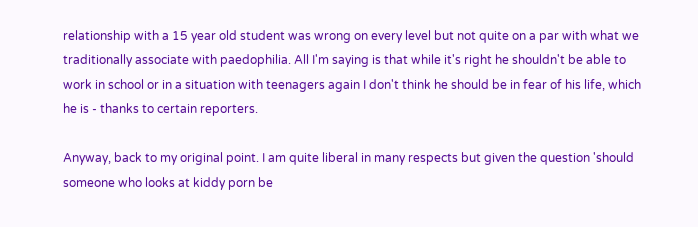relationship with a 15 year old student was wrong on every level but not quite on a par with what we traditionally associate with paedophilia. All I'm saying is that while it's right he shouldn't be able to work in school or in a situation with teenagers again I don't think he should be in fear of his life, which he is - thanks to certain reporters.

Anyway, back to my original point. I am quite liberal in many respects but given the question 'should someone who looks at kiddy porn be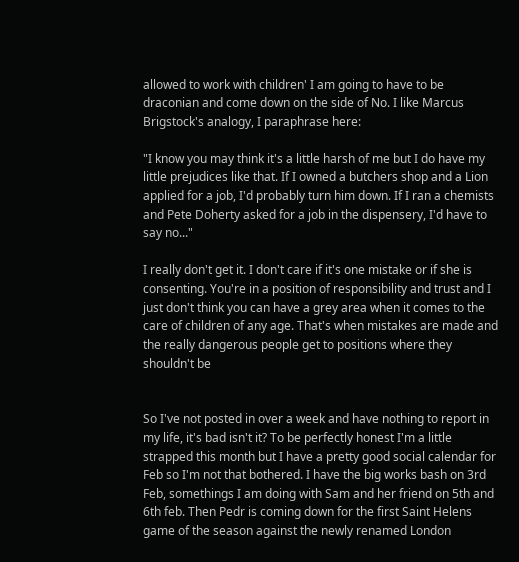allowed to work with children' I am going to have to be draconian and come down on the side of No. I like Marcus Brigstock's analogy, I paraphrase here:

"I know you may think it's a little harsh of me but I do have my little prejudices like that. If I owned a butchers shop and a Lion applied for a job, I'd probably turn him down. If I ran a chemists and Pete Doherty asked for a job in the dispensery, I'd have to say no..."

I really don't get it. I don't care if it's one mistake or if she is consenting. You're in a position of responsibility and trust and I just don't think you can have a grey area when it comes to the care of children of any age. That's when mistakes are made and the really dangerous people get to positions where they shouldn't be


So I've not posted in over a week and have nothing to report in my life, it's bad isn't it? To be perfectly honest I'm a little strapped this month but I have a pretty good social calendar for Feb so I'm not that bothered. I have the big works bash on 3rd Feb, somethings I am doing with Sam and her friend on 5th and 6th feb. Then Pedr is coming down for the first Saint Helens game of the season against the newly renamed London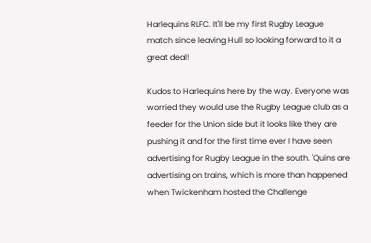Harlequins RLFC. It'll be my first Rugby League match since leaving Hull so looking forward to it a great deal!

Kudos to Harlequins here by the way. Everyone was worried they would use the Rugby League club as a feeder for the Union side but it looks like they are pushing it and for the first time ever I have seen advertising for Rugby League in the south. 'Quins are advertising on trains, which is more than happened when Twickenham hosted the Challenge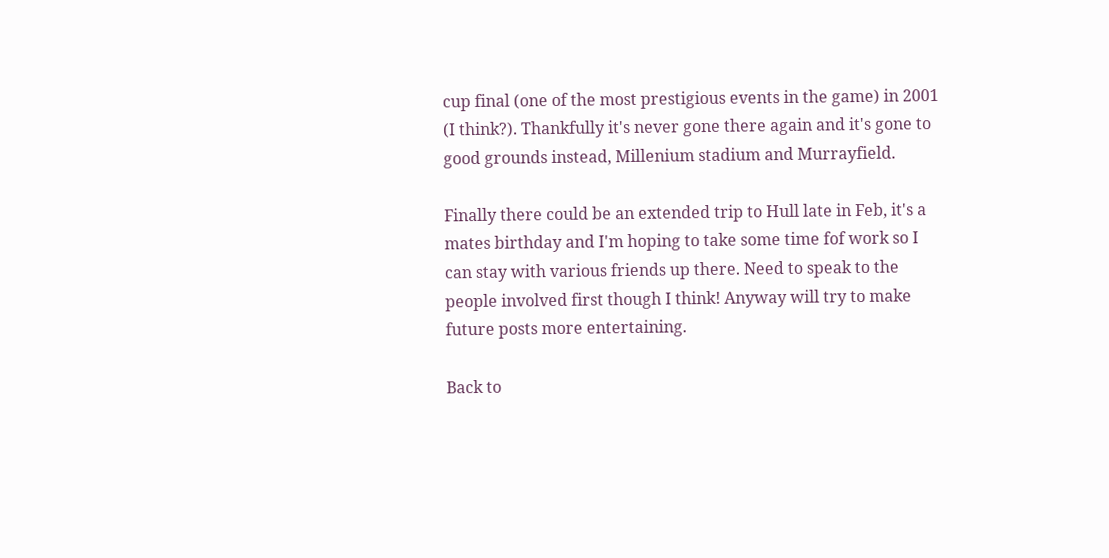cup final (one of the most prestigious events in the game) in 2001 (I think?). Thankfully it's never gone there again and it's gone to good grounds instead, Millenium stadium and Murrayfield.

Finally there could be an extended trip to Hull late in Feb, it's a mates birthday and I'm hoping to take some time fof work so I can stay with various friends up there. Need to speak to the people involved first though I think! Anyway will try to make future posts more entertaining.

Back to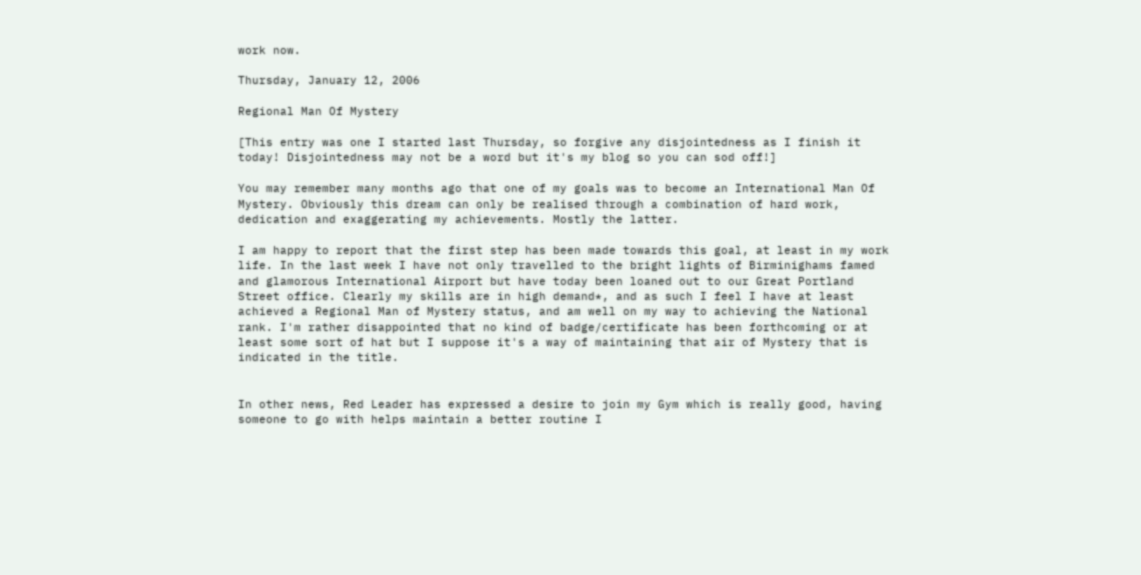work now.

Thursday, January 12, 2006

Regional Man Of Mystery

[This entry was one I started last Thursday, so forgive any disjointedness as I finish it today! Disjointedness may not be a word but it's my blog so you can sod off!]

You may remember many months ago that one of my goals was to become an International Man Of Mystery. Obviously this dream can only be realised through a combination of hard work, dedication and exaggerating my achievements. Mostly the latter.

I am happy to report that the first step has been made towards this goal, at least in my work life. In the last week I have not only travelled to the bright lights of Birminighams famed and glamorous International Airport but have today been loaned out to our Great Portland Street office. Clearly my skills are in high demand*, and as such I feel I have at least achieved a Regional Man of Mystery status, and am well on my way to achieving the National rank. I'm rather disappointed that no kind of badge/certificate has been forthcoming or at least some sort of hat but I suppose it's a way of maintaining that air of Mystery that is indicated in the title.


In other news, Red Leader has expressed a desire to join my Gym which is really good, having someone to go with helps maintain a better routine I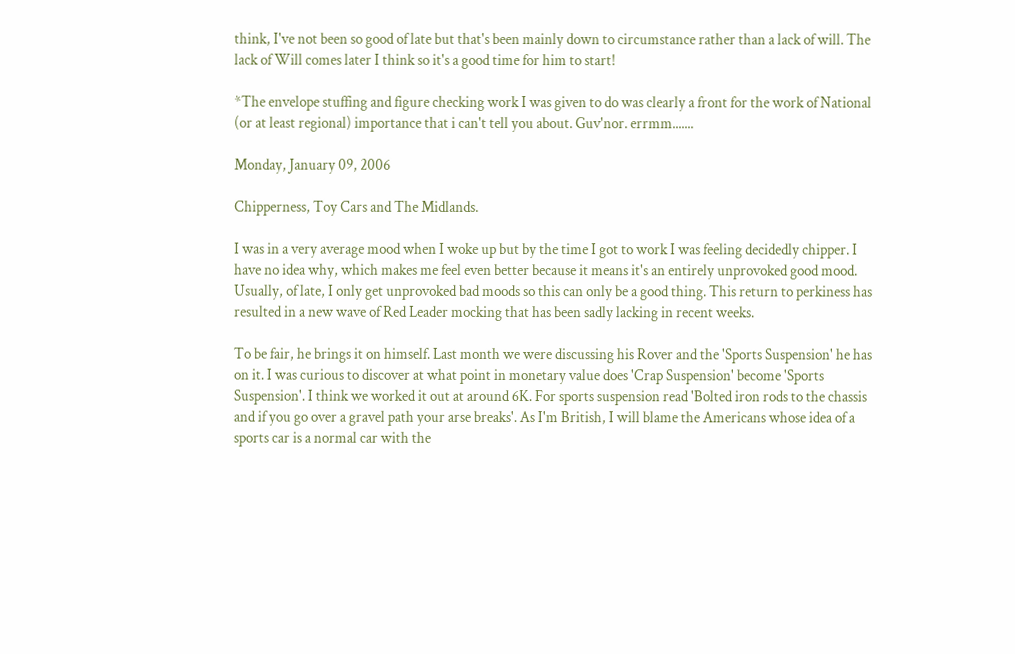think, I've not been so good of late but that's been mainly down to circumstance rather than a lack of will. The lack of Will comes later I think so it's a good time for him to start!

*The envelope stuffing and figure checking work I was given to do was clearly a front for the work of National (or at least regional) importance that i can't tell you about. Guv'nor. errmm.......

Monday, January 09, 2006

Chipperness, Toy Cars and The Midlands.

I was in a very average mood when I woke up but by the time I got to work I was feeling decidedly chipper. I have no idea why, which makes me feel even better because it means it's an entirely unprovoked good mood. Usually, of late, I only get unprovoked bad moods so this can only be a good thing. This return to perkiness has resulted in a new wave of Red Leader mocking that has been sadly lacking in recent weeks.

To be fair, he brings it on himself. Last month we were discussing his Rover and the 'Sports Suspension' he has on it. I was curious to discover at what point in monetary value does 'Crap Suspension' become 'Sports Suspension'. I think we worked it out at around 6K. For sports suspension read 'Bolted iron rods to the chassis and if you go over a gravel path your arse breaks'. As I'm British, I will blame the Americans whose idea of a sports car is a normal car with the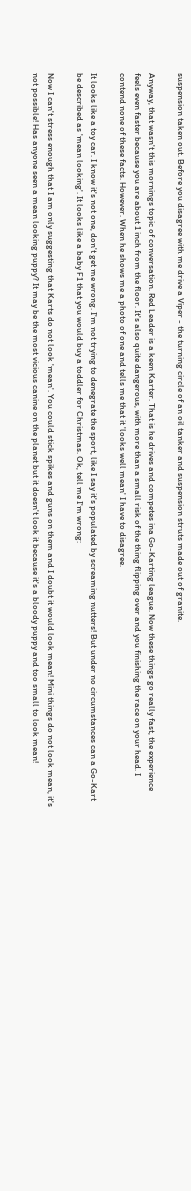suspension taken out. Before you disagree with me drive a Viper - the turning circle of an oil tanker and suspension struts made out of granite.

Anyway, that wasn't this mornings topic of conversation. Red Leader is a keen Karter. That is he drives and competes ina Go-Karting league. Now these things go really fast, the experience feels even faster because you are about 1 inch from the floor. It's also quite dangerous, with more than a small risk of the thing flipping over and you finishing the race on your head. I contend none of these facts. However. When he shows me a photo of one and tells me that it 'looks well mean' I have to disagree.

It looks like a toy car. I know it's not one, don't get me wrong. I'm not trying to denegrate the sport, like I say it's populated by screaming nutters! But under no circumstances can a Go-Kart be described as 'mean looking'. It looks like a baby F1 that you would buy a toddler for Christmas. Ok, tell me I'm wrong:

Now I can't stress enough that I am only suggesting that Karts do not look 'mean'. You could stick spikes and guns on them and I doubt it would look mean! Mini things do not look mean, it's not possible! Has anyone seen a mean looking puppy? It may be the most vicious canine on the planet but it doesn't look it because it's a bloody puppy and too small to look mean!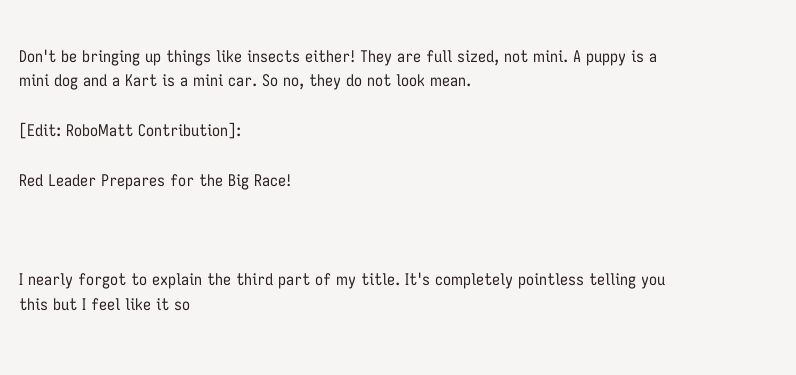Don't be bringing up things like insects either! They are full sized, not mini. A puppy is a mini dog and a Kart is a mini car. So no, they do not look mean.

[Edit: RoboMatt Contribution]:

Red Leader Prepares for the Big Race!



I nearly forgot to explain the third part of my title. It's completely pointless telling you this but I feel like it so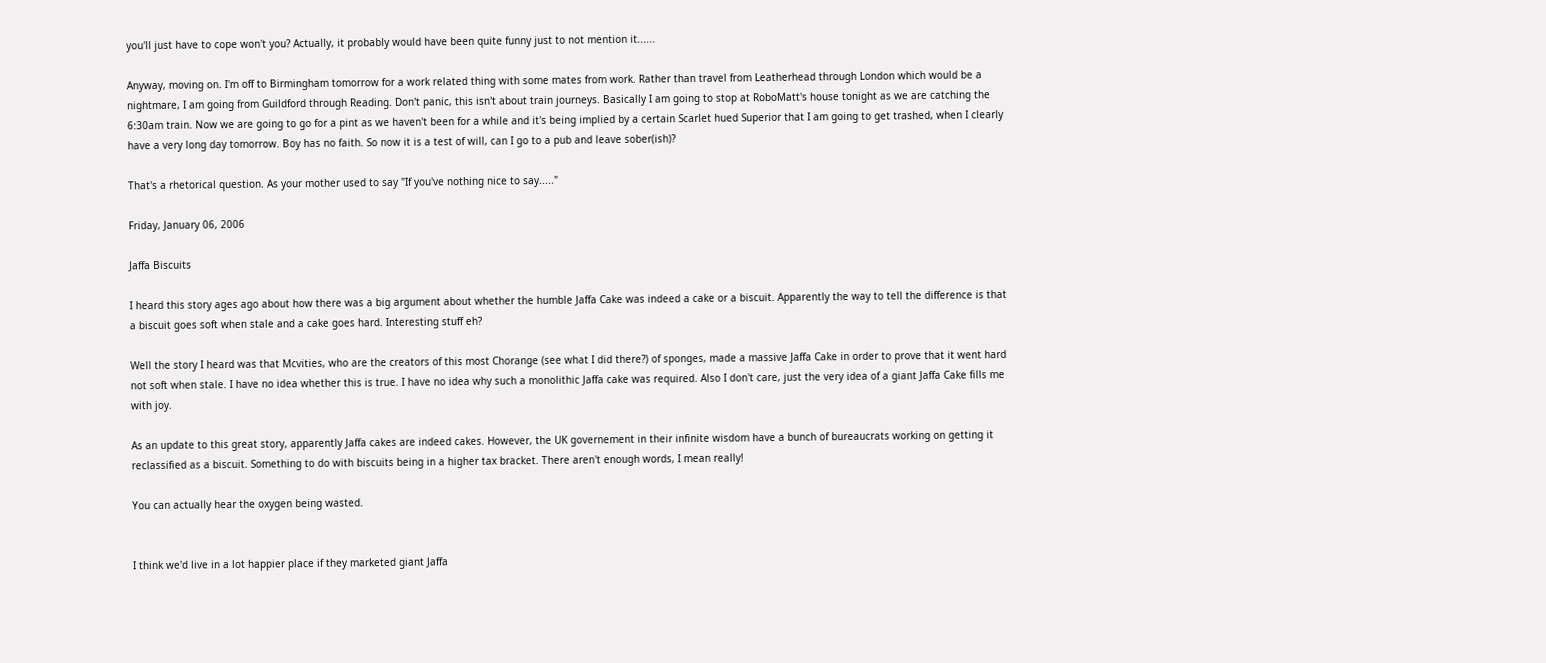you'll just have to cope won't you? Actually, it probably would have been quite funny just to not mention it......

Anyway, moving on. I'm off to Birmingham tomorrow for a work related thing with some mates from work. Rather than travel from Leatherhead through London which would be a nightmare, I am going from Guildford through Reading. Don't panic, this isn't about train journeys. Basically I am going to stop at RoboMatt's house tonight as we are catching the 6:30am train. Now we are going to go for a pint as we haven't been for a while and it's being implied by a certain Scarlet hued Superior that I am going to get trashed, when I clearly have a very long day tomorrow. Boy has no faith. So now it is a test of will, can I go to a pub and leave sober(ish)?

That's a rhetorical question. As your mother used to say "If you've nothing nice to say....."

Friday, January 06, 2006

Jaffa Biscuits

I heard this story ages ago about how there was a big argument about whether the humble Jaffa Cake was indeed a cake or a biscuit. Apparently the way to tell the difference is that a biscuit goes soft when stale and a cake goes hard. Interesting stuff eh?

Well the story I heard was that Mcvities, who are the creators of this most Chorange (see what I did there?) of sponges, made a massive Jaffa Cake in order to prove that it went hard not soft when stale. I have no idea whether this is true. I have no idea why such a monolithic Jaffa cake was required. Also I don't care, just the very idea of a giant Jaffa Cake fills me with joy.

As an update to this great story, apparently Jaffa cakes are indeed cakes. However, the UK governement in their infinite wisdom have a bunch of bureaucrats working on getting it reclassified as a biscuit. Something to do with biscuits being in a higher tax bracket. There aren't enough words, I mean really!

You can actually hear the oxygen being wasted.


I think we'd live in a lot happier place if they marketed giant Jaffa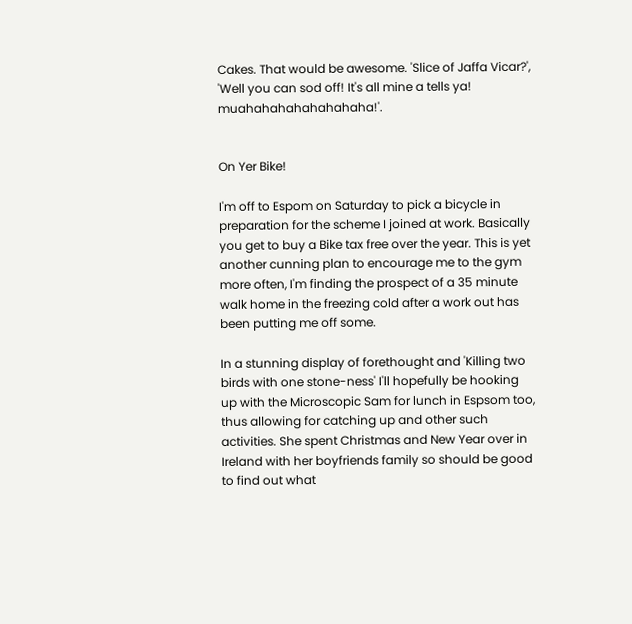Cakes. That would be awesome. 'Slice of Jaffa Vicar?', 'Well you can sod off! It's all mine a tells ya! muahahahahahahahaha!'.


On Yer Bike!

I'm off to Espom on Saturday to pick a bicycle in preparation for the scheme I joined at work. Basically you get to buy a Bike tax free over the year. This is yet another cunning plan to encourage me to the gym more often, I'm finding the prospect of a 35 minute walk home in the freezing cold after a work out has been putting me off some.

In a stunning display of forethought and 'Killing two birds with one stone-ness' I'll hopefully be hooking up with the Microscopic Sam for lunch in Espsom too, thus allowing for catching up and other such activities. She spent Christmas and New Year over in Ireland with her boyfriends family so should be good to find out what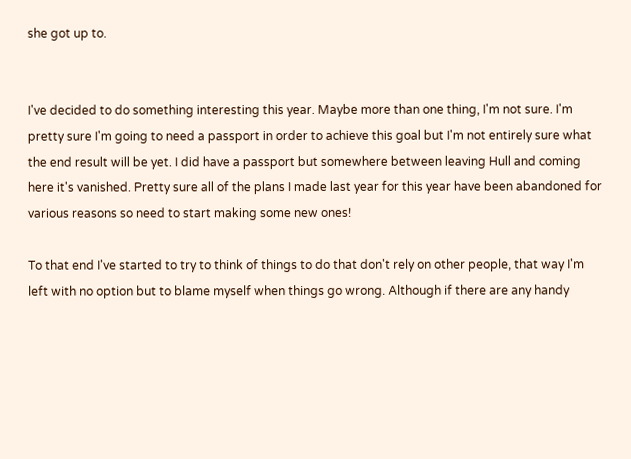she got up to.


I've decided to do something interesting this year. Maybe more than one thing, I'm not sure. I'm pretty sure I'm going to need a passport in order to achieve this goal but I'm not entirely sure what the end result will be yet. I did have a passport but somewhere between leaving Hull and coming here it's vanished. Pretty sure all of the plans I made last year for this year have been abandoned for various reasons so need to start making some new ones!

To that end I've started to try to think of things to do that don't rely on other people, that way I'm left with no option but to blame myself when things go wrong. Although if there are any handy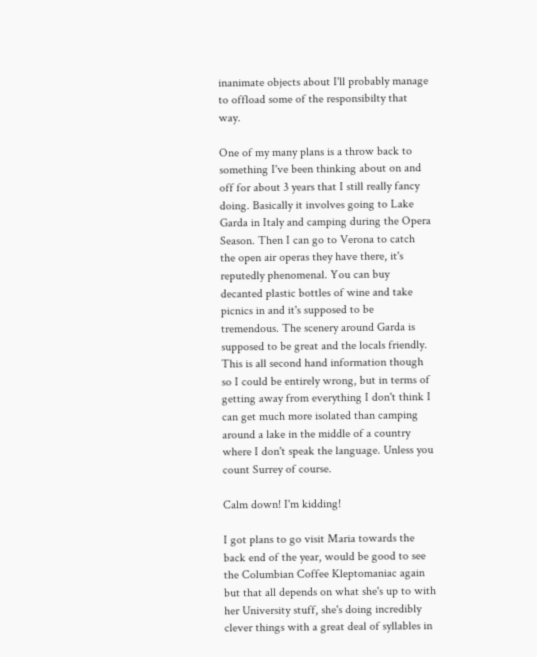inanimate objects about I'll probably manage to offload some of the responsibilty that way.

One of my many plans is a throw back to something I've been thinking about on and off for about 3 years that I still really fancy doing. Basically it involves going to Lake Garda in Italy and camping during the Opera Season. Then I can go to Verona to catch the open air operas they have there, it's reputedly phenomenal. You can buy decanted plastic bottles of wine and take picnics in and it's supposed to be tremendous. The scenery around Garda is supposed to be great and the locals friendly. This is all second hand information though so I could be entirely wrong, but in terms of getting away from everything I don't think I can get much more isolated than camping around a lake in the middle of a country where I don't speak the language. Unless you count Surrey of course.

Calm down! I'm kidding!

I got plans to go visit Maria towards the back end of the year, would be good to see the Columbian Coffee Kleptomaniac again but that all depends on what she's up to with her University stuff, she's doing incredibly clever things with a great deal of syllables in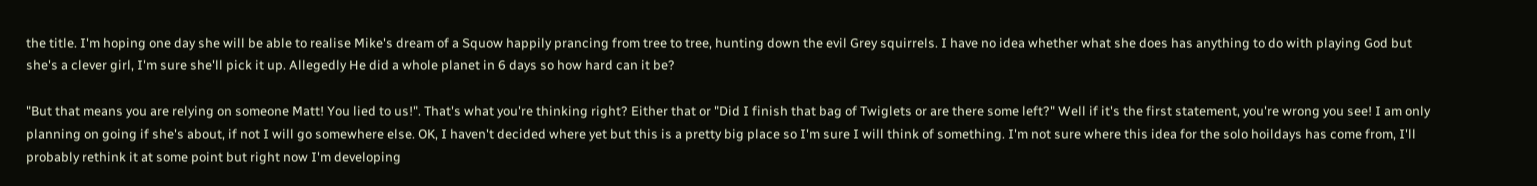the title. I'm hoping one day she will be able to realise Mike's dream of a Squow happily prancing from tree to tree, hunting down the evil Grey squirrels. I have no idea whether what she does has anything to do with playing God but she's a clever girl, I'm sure she'll pick it up. Allegedly He did a whole planet in 6 days so how hard can it be?

"But that means you are relying on someone Matt! You lied to us!". That's what you're thinking right? Either that or "Did I finish that bag of Twiglets or are there some left?" Well if it's the first statement, you're wrong you see! I am only planning on going if she's about, if not I will go somewhere else. OK, I haven't decided where yet but this is a pretty big place so I'm sure I will think of something. I'm not sure where this idea for the solo hoildays has come from, I'll probably rethink it at some point but right now I'm developing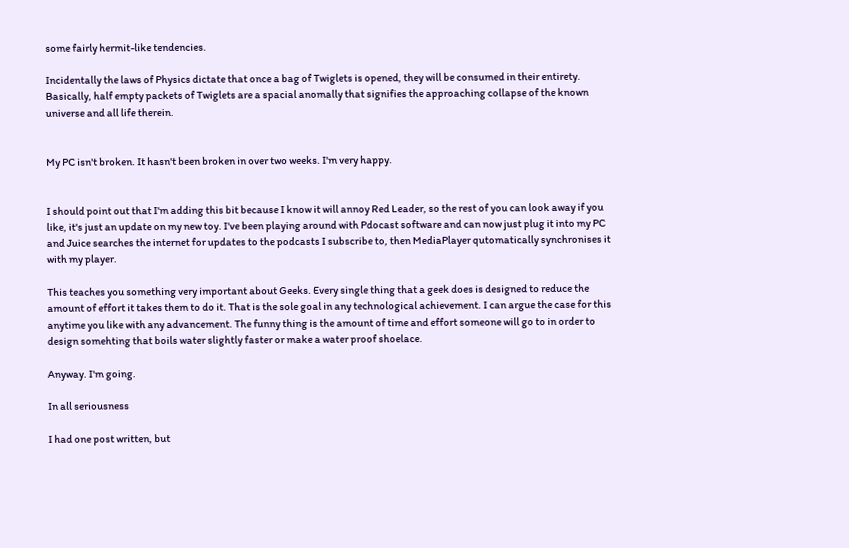some fairly hermit-like tendencies.

Incidentally the laws of Physics dictate that once a bag of Twiglets is opened, they will be consumed in their entirety. Basically, half empty packets of Twiglets are a spacial anomally that signifies the approaching collapse of the known universe and all life therein.


My PC isn't broken. It hasn't been broken in over two weeks. I'm very happy.


I should point out that I'm adding this bit because I know it will annoy Red Leader, so the rest of you can look away if you like, it's just an update on my new toy. I've been playing around with Pdocast software and can now just plug it into my PC and Juice searches the internet for updates to the podcasts I subscribe to, then MediaPlayer qutomatically synchronises it with my player.

This teaches you something very important about Geeks. Every single thing that a geek does is designed to reduce the amount of effort it takes them to do it. That is the sole goal in any technological achievement. I can argue the case for this anytime you like with any advancement. The funny thing is the amount of time and effort someone will go to in order to design somehting that boils water slightly faster or make a water proof shoelace.

Anyway. I'm going.

In all seriousness

I had one post written, but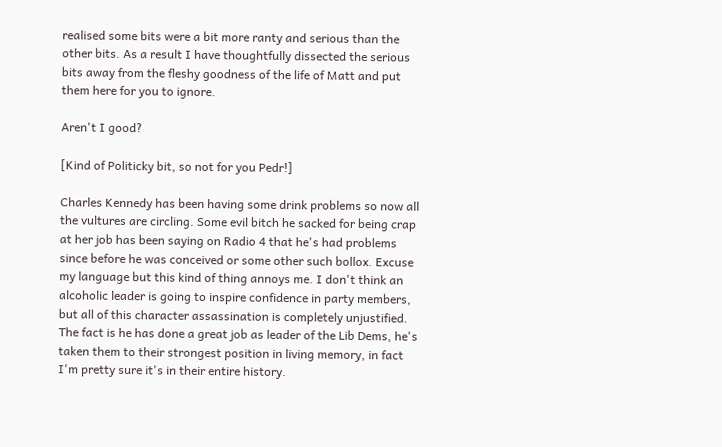realised some bits were a bit more ranty and serious than the other bits. As a result I have thoughtfully dissected the serious bits away from the fleshy goodness of the life of Matt and put them here for you to ignore.

Aren't I good?

[Kind of Politicky bit, so not for you Pedr!]

Charles Kennedy has been having some drink problems so now all the vultures are circling. Some evil bitch he sacked for being crap at her job has been saying on Radio 4 that he's had problems since before he was conceived or some other such bollox. Excuse my language but this kind of thing annoys me. I don't think an alcoholic leader is going to inspire confidence in party members, but all of this character assassination is completely unjustified. The fact is he has done a great job as leader of the Lib Dems, he's taken them to their strongest position in living memory, in fact I'm pretty sure it's in their entire history.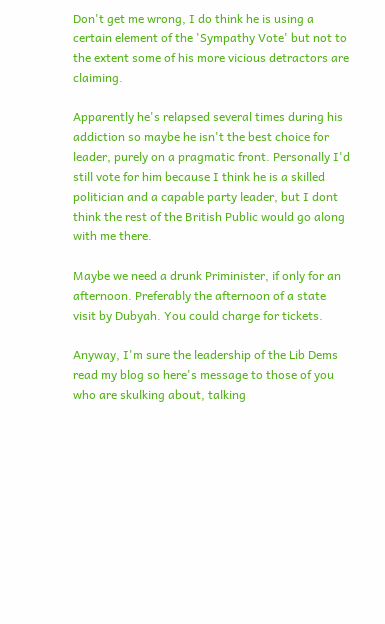Don't get me wrong, I do think he is using a certain element of the 'Sympathy Vote' but not to the extent some of his more vicious detractors are claiming.

Apparently he's relapsed several times during his addiction so maybe he isn't the best choice for leader, purely on a pragmatic front. Personally I'd still vote for him because I think he is a skilled politician and a capable party leader, but I dont think the rest of the British Public would go along with me there.

Maybe we need a drunk Priminister, if only for an afternoon. Preferably the afternoon of a state visit by Dubyah. You could charge for tickets.

Anyway, I'm sure the leadership of the Lib Dems read my blog so here's message to those of you who are skulking about, talking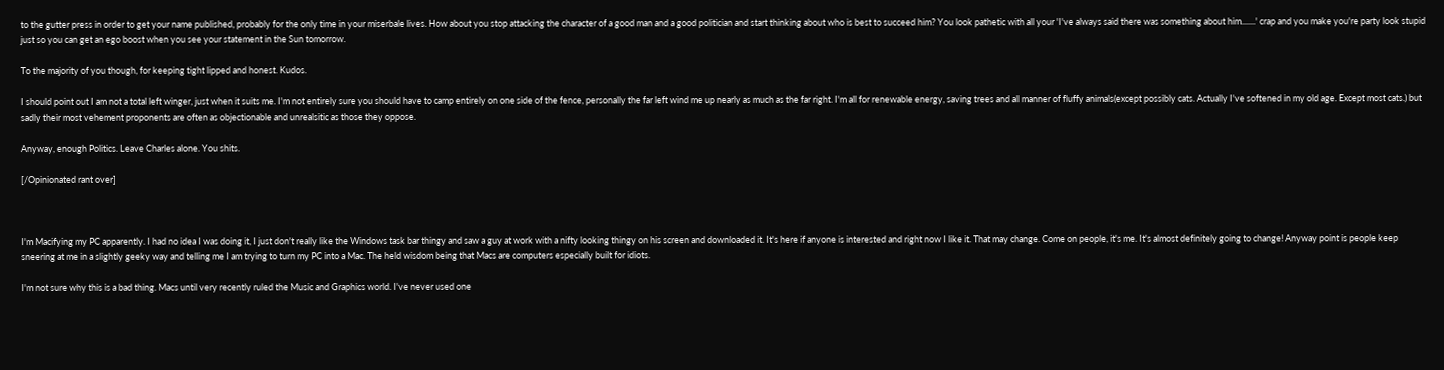to the gutter press in order to get your name published, probably for the only time in your miserbale lives. How about you stop attacking the character of a good man and a good politician and start thinking about who is best to succeed him? You look pathetic with all your 'I've always said there was something about him.......' crap and you make you're party look stupid just so you can get an ego boost when you see your statement in the Sun tomorrow.

To the majority of you though, for keeping tight lipped and honest. Kudos.

I should point out I am not a total left winger, just when it suits me. I'm not entirely sure you should have to camp entirely on one side of the fence, personally the far left wind me up nearly as much as the far right. I'm all for renewable energy, saving trees and all manner of fluffy animals(except possibly cats. Actually I've softened in my old age. Except most cats.) but sadly their most vehement proponents are often as objectionable and unrealsitic as those they oppose.

Anyway, enough Politics. Leave Charles alone. You shits.

[/Opinionated rant over]



I'm Macifying my PC apparently. I had no idea I was doing it, I just don't really like the Windows task bar thingy and saw a guy at work with a nifty looking thingy on his screen and downloaded it. It's here if anyone is interested and right now I like it. That may change. Come on people, it's me. It's almost definitely going to change! Anyway point is people keep sneering at me in a slightly geeky way and telling me I am trying to turn my PC into a Mac. The held wisdom being that Macs are computers especially built for idiots.

I'm not sure why this is a bad thing. Macs until very recently ruled the Music and Graphics world. I've never used one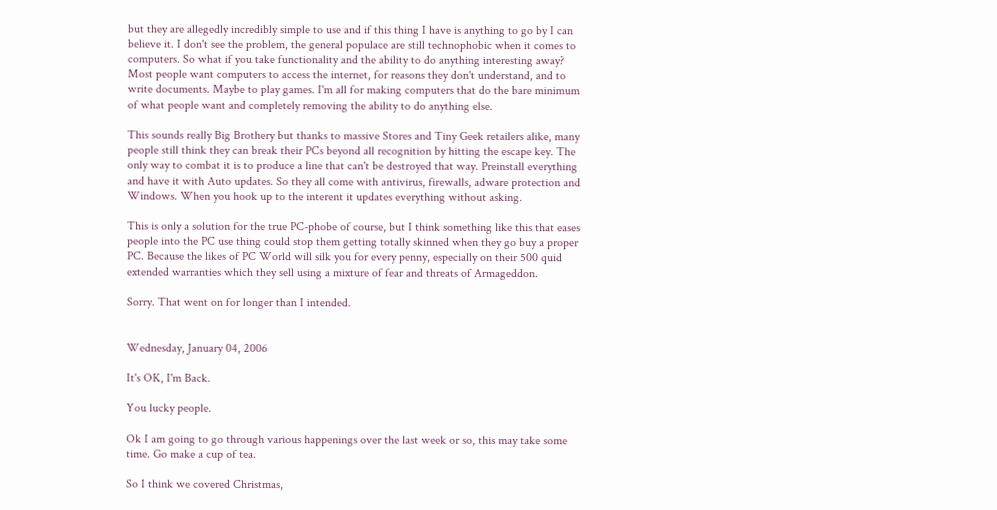but they are allegedly incredibly simple to use and if this thing I have is anything to go by I can believe it. I don't see the problem, the general populace are still technophobic when it comes to computers. So what if you take functionality and the ability to do anything interesting away? Most people want computers to access the internet, for reasons they don't understand, and to write documents. Maybe to play games. I'm all for making computers that do the bare minimum of what people want and completely removing the ability to do anything else.

This sounds really Big Brothery but thanks to massive Stores and Tiny Geek retailers alike, many people still think they can break their PCs beyond all recognition by hitting the escape key. The only way to combat it is to produce a line that can't be destroyed that way. Preinstall everything and have it with Auto updates. So they all come with antivirus, firewalls, adware protection and Windows. When you hook up to the interent it updates everything without asking.

This is only a solution for the true PC-phobe of course, but I think something like this that eases people into the PC use thing could stop them getting totally skinned when they go buy a proper PC. Because the likes of PC World will silk you for every penny, especially on their 500 quid extended warranties which they sell using a mixture of fear and threats of Armageddon.

Sorry. That went on for longer than I intended.


Wednesday, January 04, 2006

It's OK, I'm Back.

You lucky people.

Ok I am going to go through various happenings over the last week or so, this may take some time. Go make a cup of tea.

So I think we covered Christmas,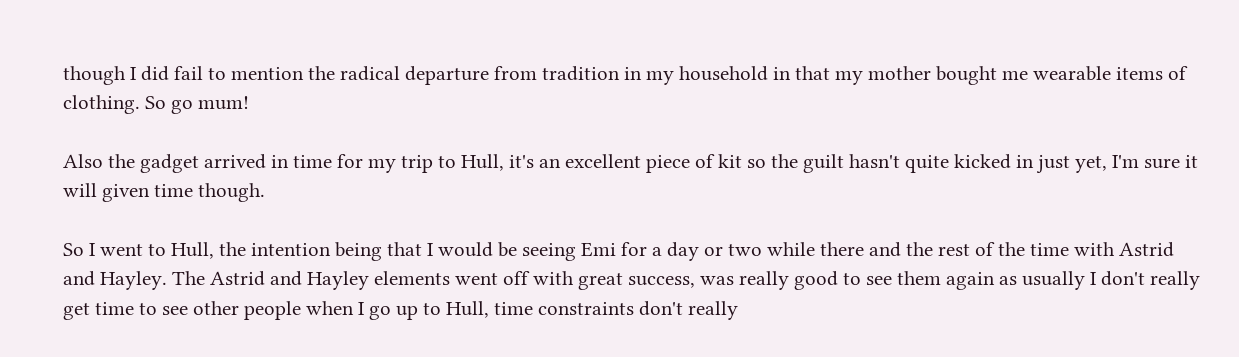though I did fail to mention the radical departure from tradition in my household in that my mother bought me wearable items of clothing. So go mum!

Also the gadget arrived in time for my trip to Hull, it's an excellent piece of kit so the guilt hasn't quite kicked in just yet, I'm sure it will given time though.

So I went to Hull, the intention being that I would be seeing Emi for a day or two while there and the rest of the time with Astrid and Hayley. The Astrid and Hayley elements went off with great success, was really good to see them again as usually I don't really get time to see other people when I go up to Hull, time constraints don't really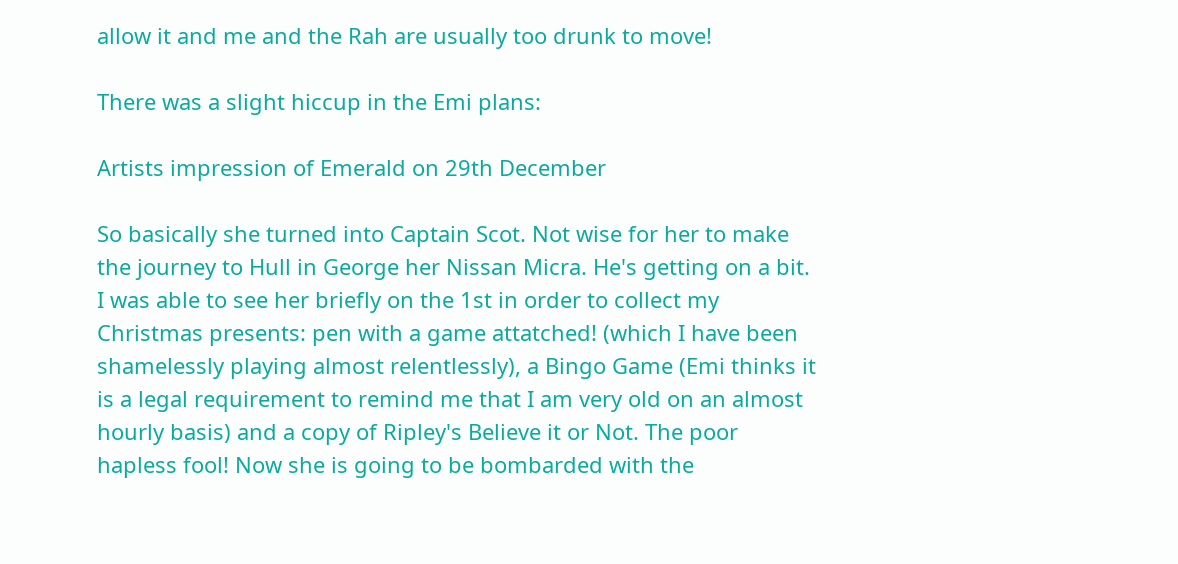allow it and me and the Rah are usually too drunk to move!

There was a slight hiccup in the Emi plans:

Artists impression of Emerald on 29th December

So basically she turned into Captain Scot. Not wise for her to make the journey to Hull in George her Nissan Micra. He's getting on a bit. I was able to see her briefly on the 1st in order to collect my Christmas presents: pen with a game attatched! (which I have been shamelessly playing almost relentlessly), a Bingo Game (Emi thinks it is a legal requirement to remind me that I am very old on an almost hourly basis) and a copy of Ripley's Believe it or Not. The poor hapless fool! Now she is going to be bombarded with the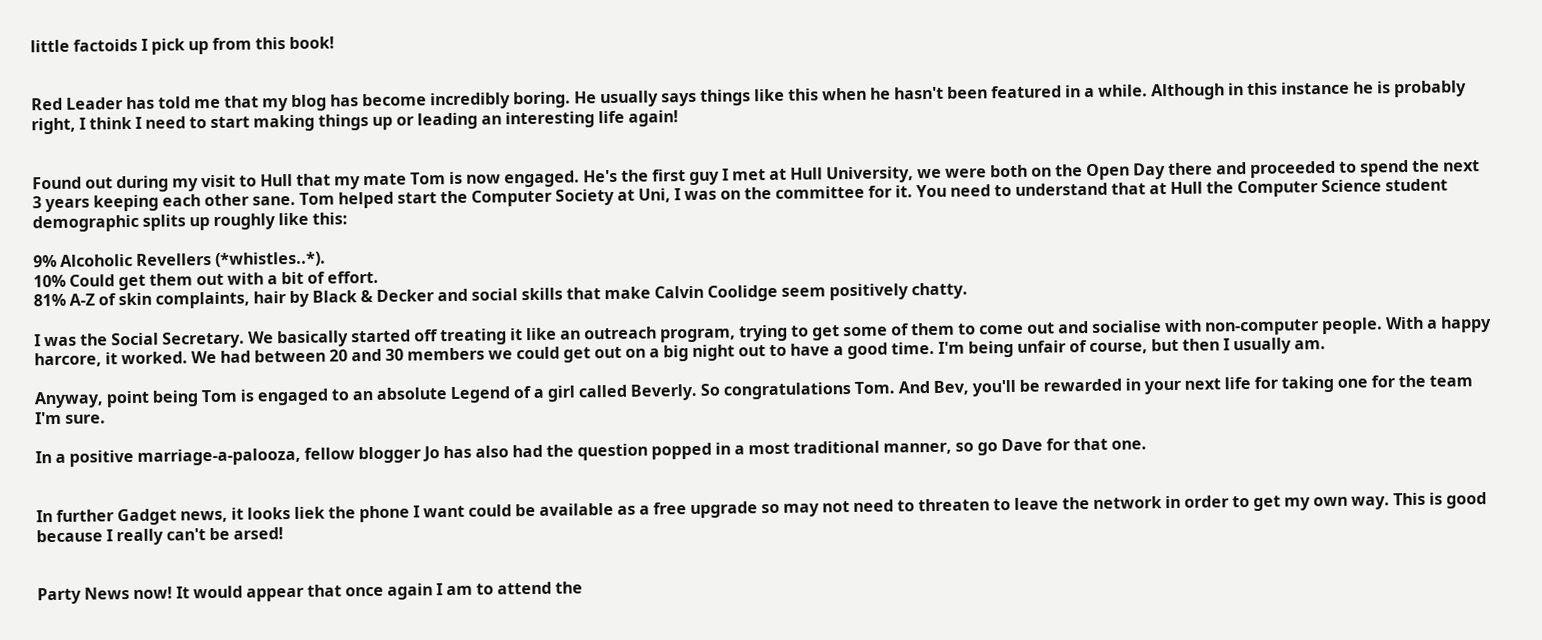little factoids I pick up from this book!


Red Leader has told me that my blog has become incredibly boring. He usually says things like this when he hasn't been featured in a while. Although in this instance he is probably right, I think I need to start making things up or leading an interesting life again!


Found out during my visit to Hull that my mate Tom is now engaged. He's the first guy I met at Hull University, we were both on the Open Day there and proceeded to spend the next 3 years keeping each other sane. Tom helped start the Computer Society at Uni, I was on the committee for it. You need to understand that at Hull the Computer Science student demographic splits up roughly like this:

9% Alcoholic Revellers (*whistles..*).
10% Could get them out with a bit of effort.
81% A-Z of skin complaints, hair by Black & Decker and social skills that make Calvin Coolidge seem positively chatty.

I was the Social Secretary. We basically started off treating it like an outreach program, trying to get some of them to come out and socialise with non-computer people. With a happy harcore, it worked. We had between 20 and 30 members we could get out on a big night out to have a good time. I'm being unfair of course, but then I usually am.

Anyway, point being Tom is engaged to an absolute Legend of a girl called Beverly. So congratulations Tom. And Bev, you'll be rewarded in your next life for taking one for the team I'm sure.

In a positive marriage-a-palooza, fellow blogger Jo has also had the question popped in a most traditional manner, so go Dave for that one.


In further Gadget news, it looks liek the phone I want could be available as a free upgrade so may not need to threaten to leave the network in order to get my own way. This is good because I really can't be arsed!


Party News now! It would appear that once again I am to attend the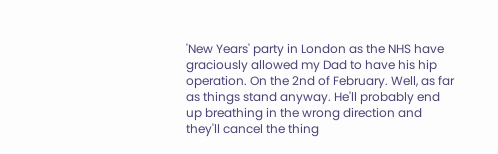'New Years' party in London as the NHS have graciously allowed my Dad to have his hip operation. On the 2nd of February. Well, as far as things stand anyway. He'll probably end up breathing in the wrong direction and they'll cancel the thing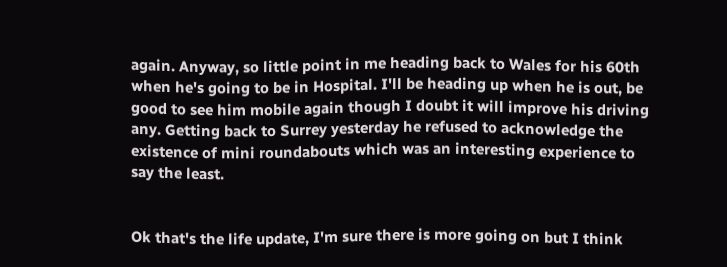again. Anyway, so little point in me heading back to Wales for his 60th when he's going to be in Hospital. I'll be heading up when he is out, be good to see him mobile again though I doubt it will improve his driving any. Getting back to Surrey yesterday he refused to acknowledge the existence of mini roundabouts which was an interesting experience to say the least.


Ok that's the life update, I'm sure there is more going on but I think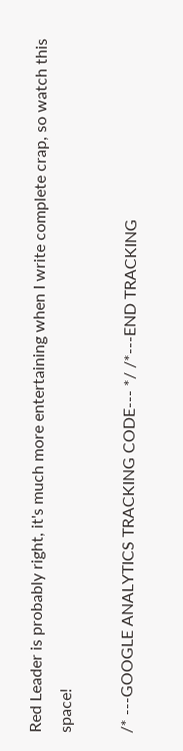Red Leader is probably right, it's much more entertaining when I write complete crap, so watch this space!

/* ---GOOGLE ANALYTICS TRACKING CODE--- */ /*---END TRACKING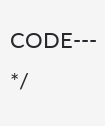CODE--- */